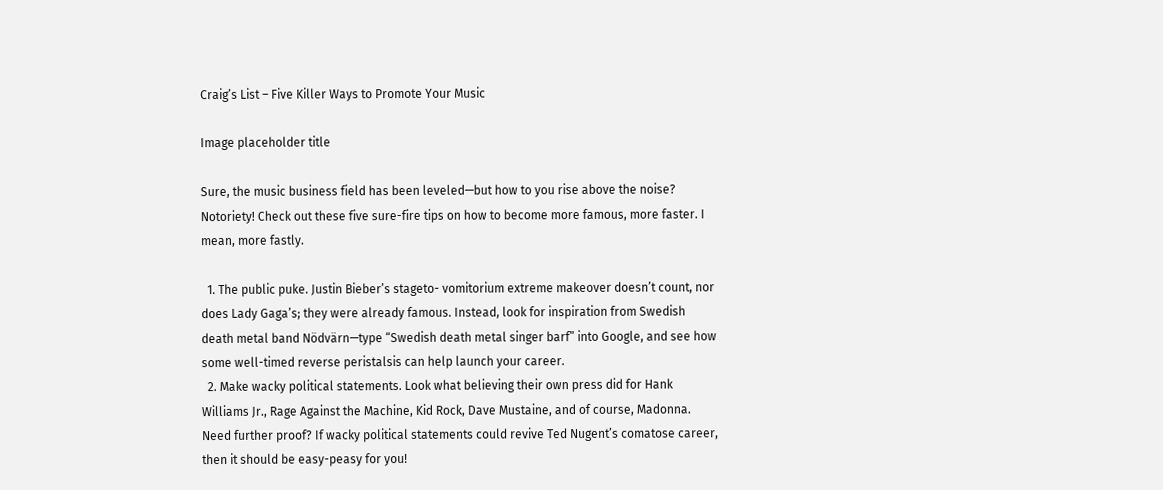Craig’s List – Five Killer Ways to Promote Your Music

Image placeholder title

Sure, the music business field has been leveled—but how to you rise above the noise? Notoriety! Check out these five sure-fire tips on how to become more famous, more faster. I mean, more fastly.

  1. The public puke. Justin Bieber’s stageto- vomitorium extreme makeover doesn’t count, nor does Lady Gaga’s; they were already famous. Instead, look for inspiration from Swedish death metal band Nödvärn—type “Swedish death metal singer barf” into Google, and see how some well-timed reverse peristalsis can help launch your career.
  2. Make wacky political statements. Look what believing their own press did for Hank Williams Jr., Rage Against the Machine, Kid Rock, Dave Mustaine, and of course, Madonna. Need further proof? If wacky political statements could revive Ted Nugent’s comatose career, then it should be easy-peasy for you!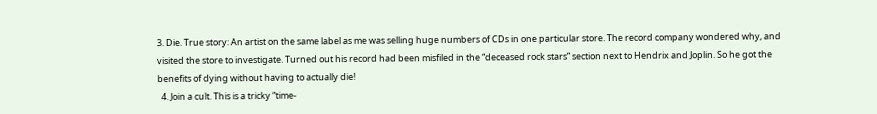3. Die. True story: An artist on the same label as me was selling huge numbers of CDs in one particular store. The record company wondered why, and visited the store to investigate. Turned out his record had been misfiled in the “deceased rock stars” section next to Hendrix and Joplin. So he got the benefits of dying without having to actually die!
  4. Join a cult. This is a tricky “time-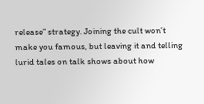release” strategy. Joining the cult won’t make you famous, but leaving it and telling lurid tales on talk shows about how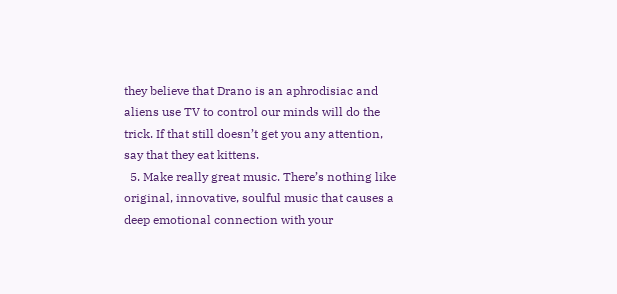they believe that Drano is an aphrodisiac and aliens use TV to control our minds will do the trick. If that still doesn’t get you any attention, say that they eat kittens.
  5. Make really great music. There’s nothing like original, innovative, soulful music that causes a deep emotional connection with your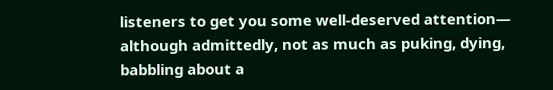listeners to get you some well-deserved attention— although admittedly, not as much as puking, dying, babbling about a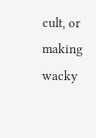cult, or making wacky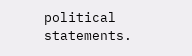political statements.